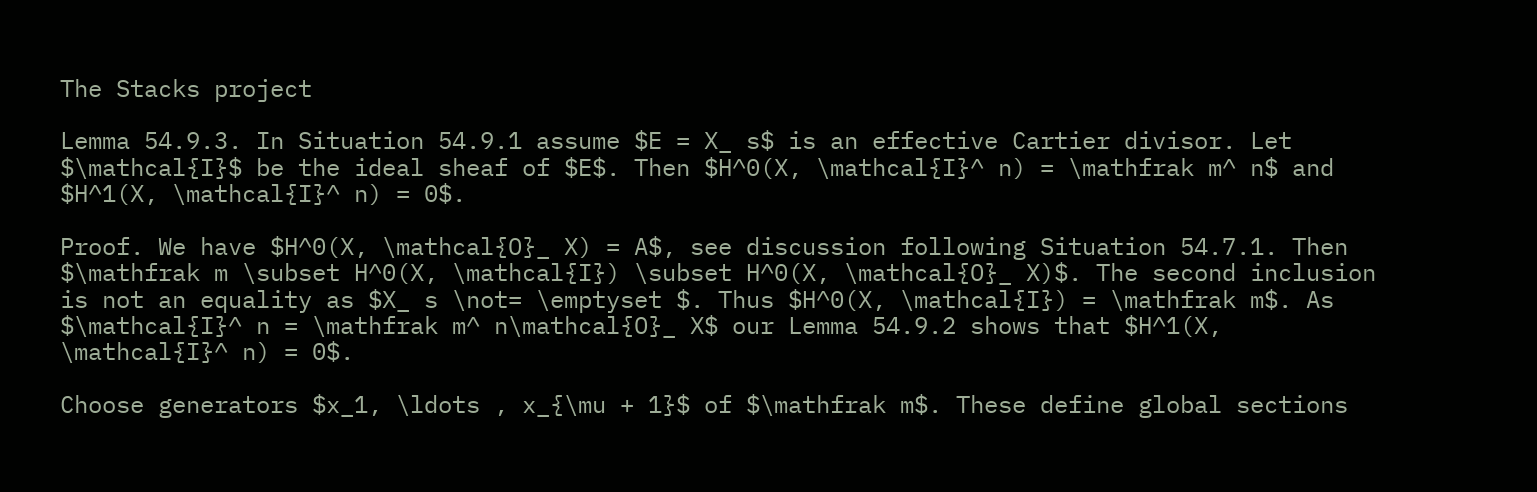The Stacks project

Lemma 54.9.3. In Situation 54.9.1 assume $E = X_ s$ is an effective Cartier divisor. Let $\mathcal{I}$ be the ideal sheaf of $E$. Then $H^0(X, \mathcal{I}^ n) = \mathfrak m^ n$ and $H^1(X, \mathcal{I}^ n) = 0$.

Proof. We have $H^0(X, \mathcal{O}_ X) = A$, see discussion following Situation 54.7.1. Then $\mathfrak m \subset H^0(X, \mathcal{I}) \subset H^0(X, \mathcal{O}_ X)$. The second inclusion is not an equality as $X_ s \not= \emptyset $. Thus $H^0(X, \mathcal{I}) = \mathfrak m$. As $\mathcal{I}^ n = \mathfrak m^ n\mathcal{O}_ X$ our Lemma 54.9.2 shows that $H^1(X, \mathcal{I}^ n) = 0$.

Choose generators $x_1, \ldots , x_{\mu + 1}$ of $\mathfrak m$. These define global sections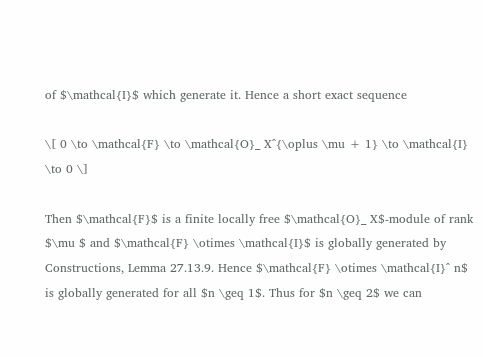of $\mathcal{I}$ which generate it. Hence a short exact sequence

\[ 0 \to \mathcal{F} \to \mathcal{O}_ X^{\oplus \mu + 1} \to \mathcal{I} \to 0 \]

Then $\mathcal{F}$ is a finite locally free $\mathcal{O}_ X$-module of rank $\mu $ and $\mathcal{F} \otimes \mathcal{I}$ is globally generated by Constructions, Lemma 27.13.9. Hence $\mathcal{F} \otimes \mathcal{I}^ n$ is globally generated for all $n \geq 1$. Thus for $n \geq 2$ we can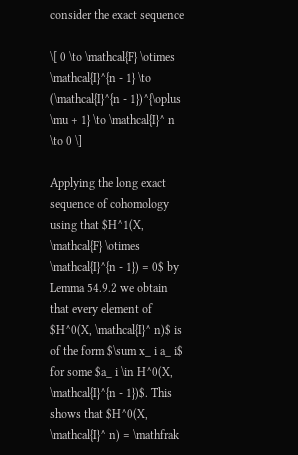consider the exact sequence

\[ 0 \to \mathcal{F} \otimes \mathcal{I}^{n - 1} \to (\mathcal{I}^{n - 1})^{\oplus \mu + 1} \to \mathcal{I}^ n \to 0 \]

Applying the long exact sequence of cohomology using that $H^1(X, \mathcal{F} \otimes \mathcal{I}^{n - 1}) = 0$ by Lemma 54.9.2 we obtain that every element of $H^0(X, \mathcal{I}^ n)$ is of the form $\sum x_ i a_ i$ for some $a_ i \in H^0(X, \mathcal{I}^{n - 1})$. This shows that $H^0(X, \mathcal{I}^ n) = \mathfrak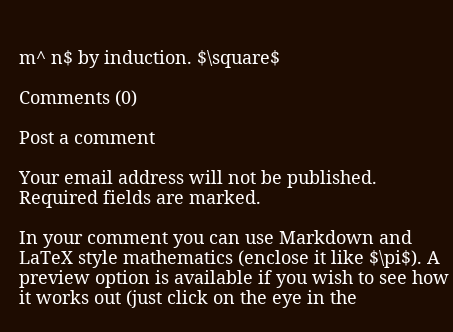m^ n$ by induction. $\square$

Comments (0)

Post a comment

Your email address will not be published. Required fields are marked.

In your comment you can use Markdown and LaTeX style mathematics (enclose it like $\pi$). A preview option is available if you wish to see how it works out (just click on the eye in the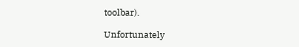toolbar).

Unfortunately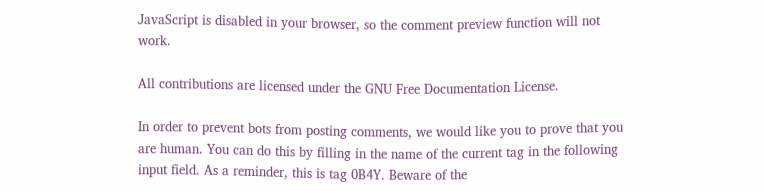JavaScript is disabled in your browser, so the comment preview function will not work.

All contributions are licensed under the GNU Free Documentation License.

In order to prevent bots from posting comments, we would like you to prove that you are human. You can do this by filling in the name of the current tag in the following input field. As a reminder, this is tag 0B4Y. Beware of the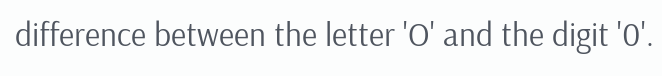difference between the letter 'O' and the digit '0'.